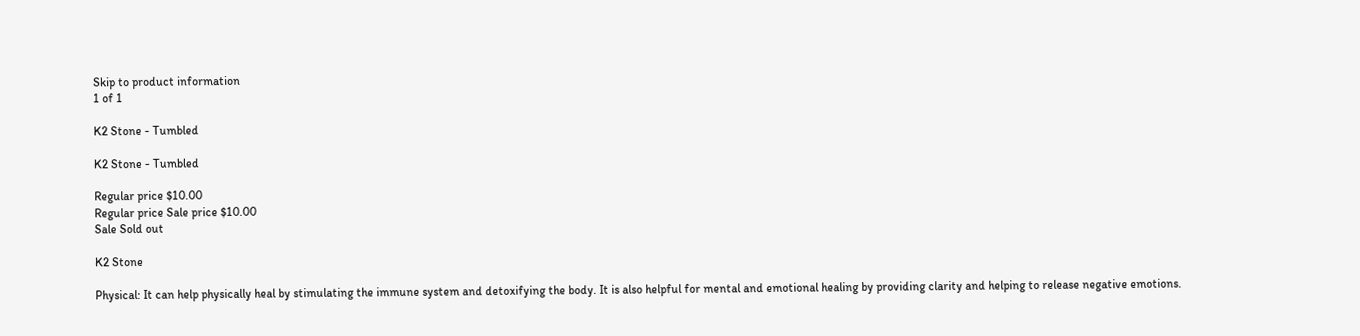Skip to product information
1 of 1

K2 Stone - Tumbled

K2 Stone - Tumbled

Regular price $10.00
Regular price Sale price $10.00
Sale Sold out

K2 Stone

Physical: It can help physically heal by stimulating the immune system and detoxifying the body. It is also helpful for mental and emotional healing by providing clarity and helping to release negative emotions.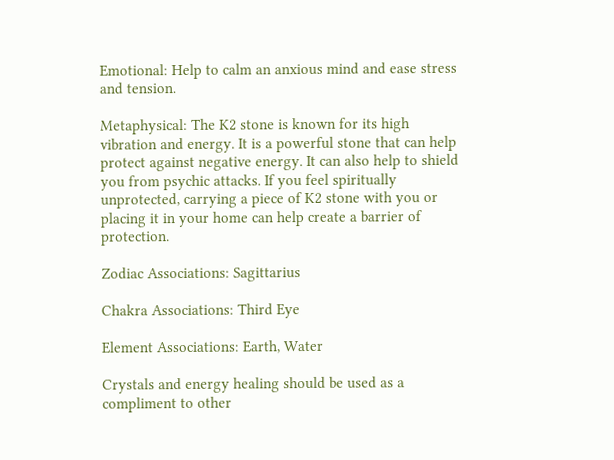Emotional: Help to calm an anxious mind and ease stress and tension.

Metaphysical: The K2 stone is known for its high vibration and energy. It is a powerful stone that can help protect against negative energy. It can also help to shield you from psychic attacks. If you feel spiritually unprotected, carrying a piece of K2 stone with you or placing it in your home can help create a barrier of protection.

Zodiac Associations: Sagittarius

Chakra Associations: Third Eye

Element Associations: Earth, Water

Crystals and energy healing should be used as a compliment to other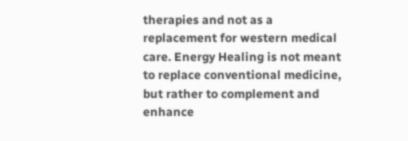therapies and not as a replacement for western medical care. Energy Healing is not meant to replace conventional medicine, but rather to complement and enhance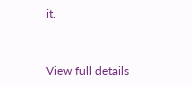it.


View full details